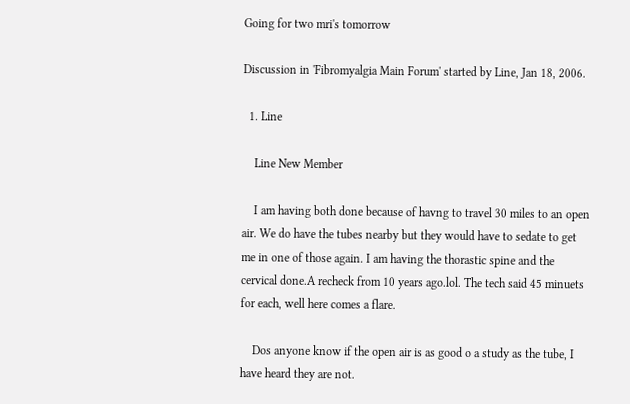Going for two mri's tomorrow

Discussion in 'Fibromyalgia Main Forum' started by Line, Jan 18, 2006.

  1. Line

    Line New Member

    I am having both done because of havng to travel 30 miles to an open air. We do have the tubes nearby but they would have to sedate to get me in one of those again. I am having the thorastic spine and the cervical done.A recheck from 10 years ago.lol. The tech said 45 minuets for each, well here comes a flare.

    Dos anyone know if the open air is as good o a study as the tube, I have heard they are not.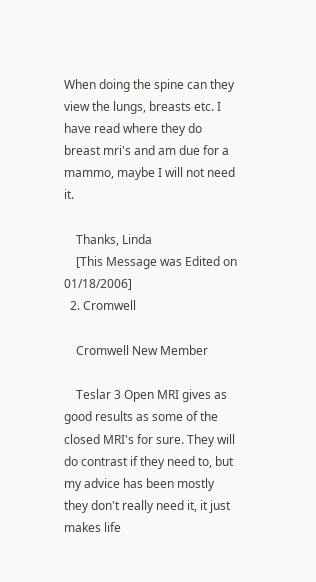When doing the spine can they view the lungs, breasts etc. I have read where they do breast mri's and am due for a mammo, maybe I will not need it.

    Thanks, Linda
    [This Message was Edited on 01/18/2006]
  2. Cromwell

    Cromwell New Member

    Teslar 3 Open MRI gives as good results as some of the closed MRI's for sure. They will do contrast if they need to, but my advice has been mostly they don't really need it, it just makes life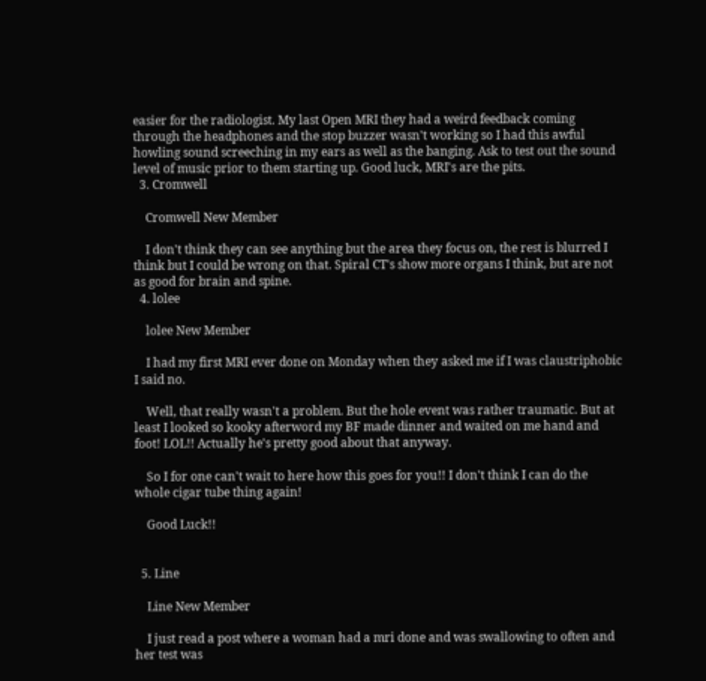easier for the radiologist. My last Open MRI they had a weird feedback coming through the headphones and the stop buzzer wasn't working so I had this awful howling sound screeching in my ears as well as the banging. Ask to test out the sound level of music prior to them starting up. Good luck, MRI's are the pits.
  3. Cromwell

    Cromwell New Member

    I don't think they can see anything but the area they focus on, the rest is blurred I think but I could be wrong on that. Spiral CT's show more organs I think, but are not as good for brain and spine.
  4. lolee

    lolee New Member

    I had my first MRI ever done on Monday when they asked me if I was claustriphobic I said no.

    Well, that really wasn't a problem. But the hole event was rather traumatic. But at least I looked so kooky afterword my BF made dinner and waited on me hand and foot! LOL!! Actually he's pretty good about that anyway.

    So I for one can't wait to here how this goes for you!! I don't think I can do the whole cigar tube thing again!

    Good Luck!!


  5. Line

    Line New Member

    I just read a post where a woman had a mri done and was swallowing to often and her test was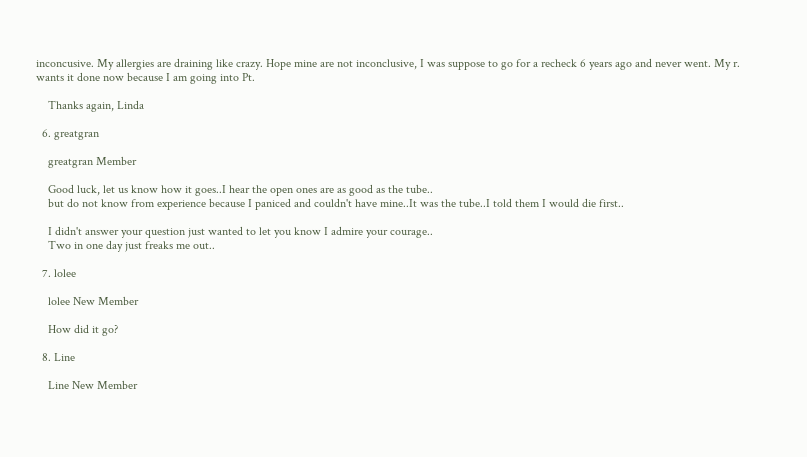inconcusive. My allergies are draining like crazy. Hope mine are not inconclusive, I was suppose to go for a recheck 6 years ago and never went. My r. wants it done now because I am going into Pt.

    Thanks again, Linda

  6. greatgran

    greatgran Member

    Good luck, let us know how it goes..I hear the open ones are as good as the tube..
    but do not know from experience because I paniced and couldn't have mine..It was the tube..I told them I would die first..

    I didn't answer your question just wanted to let you know I admire your courage..
    Two in one day just freaks me out..

  7. lolee

    lolee New Member

    How did it go?

  8. Line

    Line New Member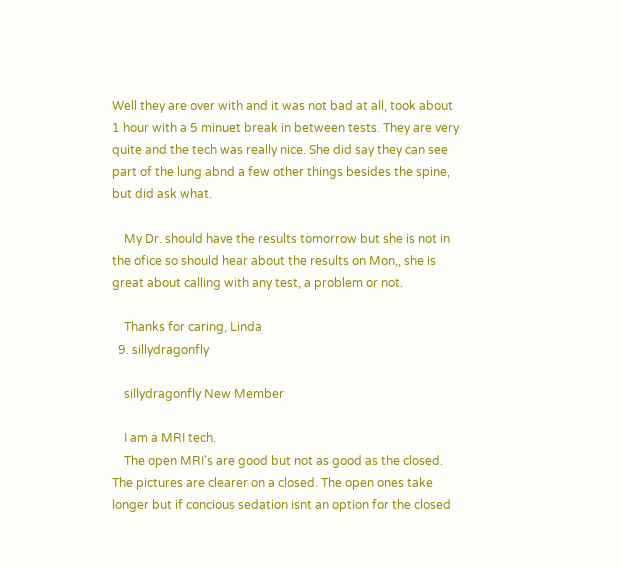Well they are over with and it was not bad at all, took about 1 hour with a 5 minuet break in between tests. They are very quite and the tech was really nice. She did say they can see part of the lung abnd a few other things besides the spine, but did ask what.

    My Dr. should have the results tomorrow but she is not in the ofice so should hear about the results on Mon,, she is great about calling with any test, a problem or not.

    Thanks for caring, Linda
  9. sillydragonfly

    sillydragonfly New Member

    I am a MRI tech.
    The open MRI's are good but not as good as the closed. The pictures are clearer on a closed. The open ones take longer but if concious sedation isnt an option for the closed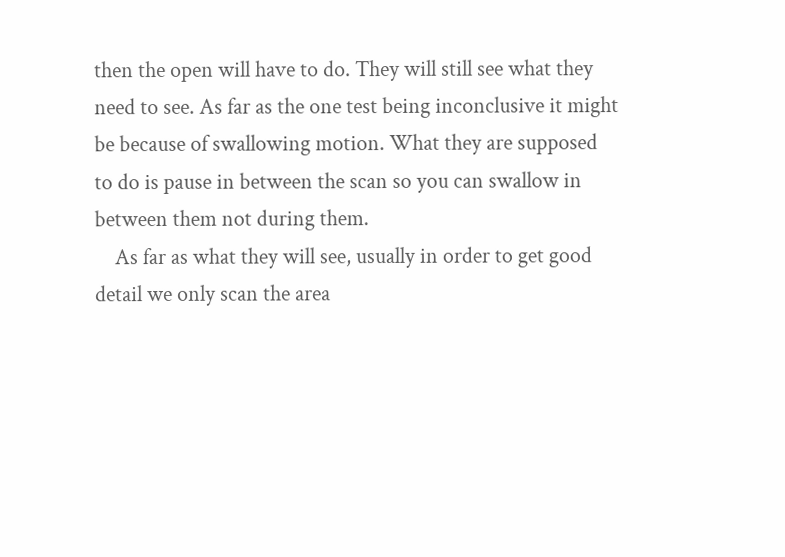then the open will have to do. They will still see what they need to see. As far as the one test being inconclusive it might be because of swallowing motion. What they are supposed to do is pause in between the scan so you can swallow in between them not during them.
    As far as what they will see, usually in order to get good detail we only scan the area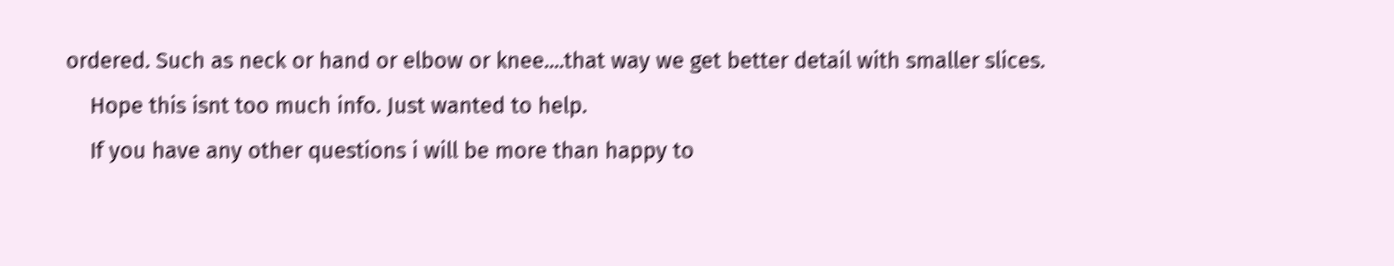ordered. Such as neck or hand or elbow or knee....that way we get better detail with smaller slices.
    Hope this isnt too much info. Just wanted to help.
    If you have any other questions i will be more than happy to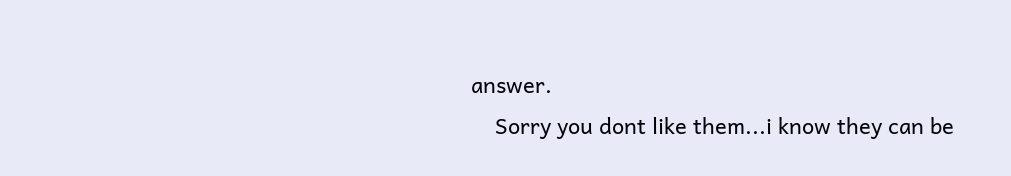answer.
    Sorry you dont like them...i know they can be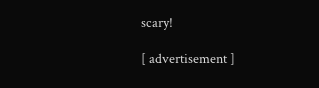scary!

[ advertisement ]